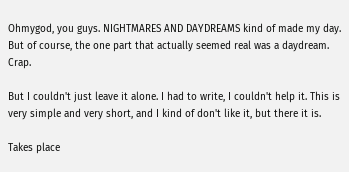Ohmygod, you guys. NIGHTMARES AND DAYDREAMS kind of made my day. But of course, the one part that actually seemed real was a daydream. Crap.

But I couldn't just leave it alone. I had to write, I couldn't help it. This is very simple and very short, and I kind of don't like it, but there it is.

Takes place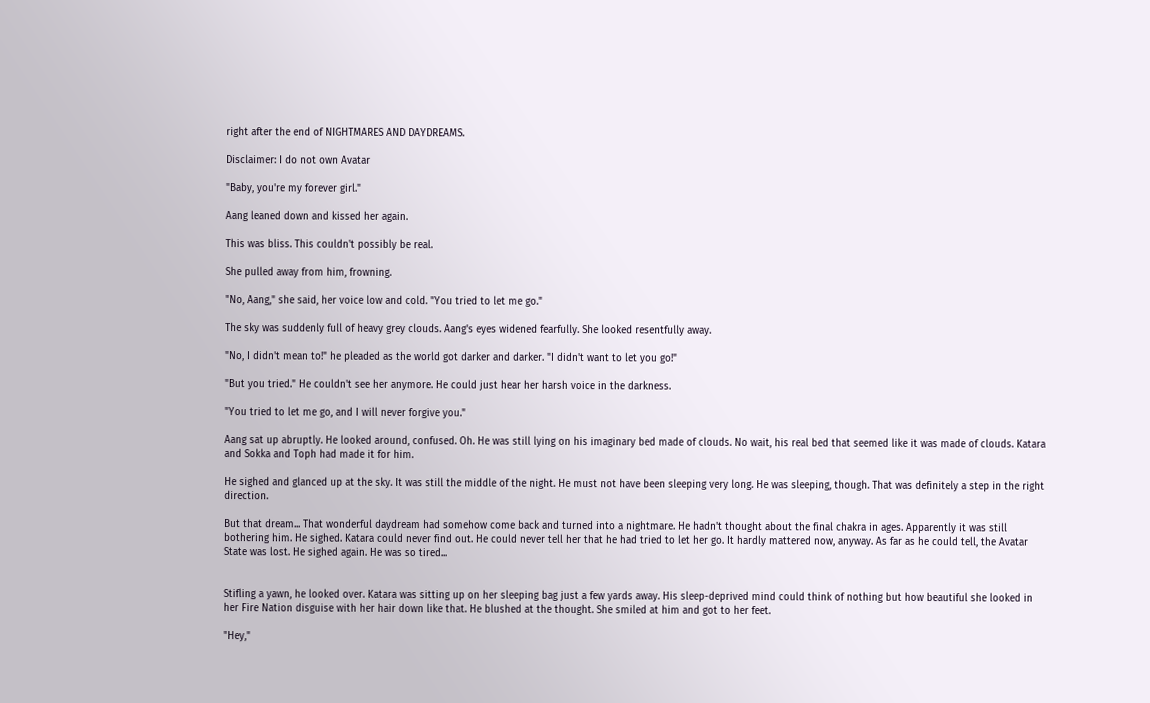right after the end of NIGHTMARES AND DAYDREAMS.

Disclaimer: I do not own Avatar

"Baby, you're my forever girl."

Aang leaned down and kissed her again.

This was bliss. This couldn't possibly be real.

She pulled away from him, frowning.

"No, Aang," she said, her voice low and cold. "You tried to let me go."

The sky was suddenly full of heavy grey clouds. Aang's eyes widened fearfully. She looked resentfully away.

"No, I didn't mean to!" he pleaded as the world got darker and darker. "I didn't want to let you go!"

"But you tried." He couldn't see her anymore. He could just hear her harsh voice in the darkness.

"You tried to let me go, and I will never forgive you."

Aang sat up abruptly. He looked around, confused. Oh. He was still lying on his imaginary bed made of clouds. No wait, his real bed that seemed like it was made of clouds. Katara and Sokka and Toph had made it for him.

He sighed and glanced up at the sky. It was still the middle of the night. He must not have been sleeping very long. He was sleeping, though. That was definitely a step in the right direction.

But that dream... That wonderful daydream had somehow come back and turned into a nightmare. He hadn't thought about the final chakra in ages. Apparently it was still bothering him. He sighed. Katara could never find out. He could never tell her that he had tried to let her go. It hardly mattered now, anyway. As far as he could tell, the Avatar State was lost. He sighed again. He was so tired...


Stifling a yawn, he looked over. Katara was sitting up on her sleeping bag just a few yards away. His sleep-deprived mind could think of nothing but how beautiful she looked in her Fire Nation disguise with her hair down like that. He blushed at the thought. She smiled at him and got to her feet.

"Hey,"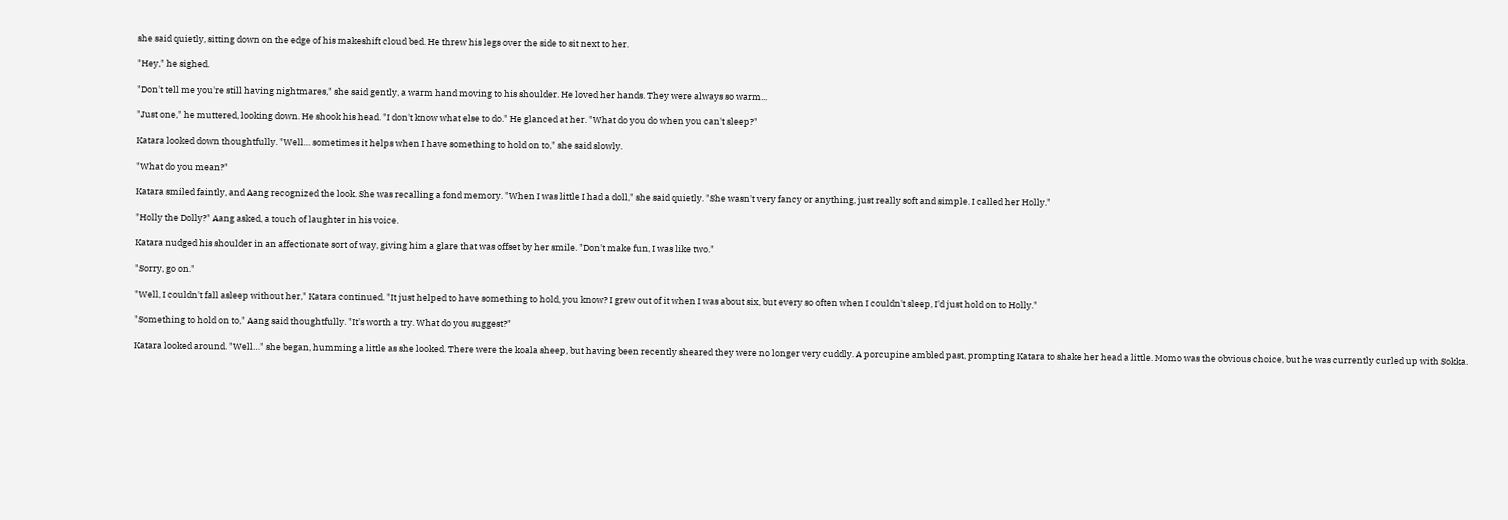she said quietly, sitting down on the edge of his makeshift cloud bed. He threw his legs over the side to sit next to her.

"Hey," he sighed.

"Don't tell me you're still having nightmares," she said gently, a warm hand moving to his shoulder. He loved her hands. They were always so warm...

"Just one," he muttered, looking down. He shook his head. "I don't know what else to do." He glanced at her. "What do you do when you can't sleep?"

Katara looked down thoughtfully. "Well… sometimes it helps when I have something to hold on to," she said slowly.

"What do you mean?"

Katara smiled faintly, and Aang recognized the look. She was recalling a fond memory. "When I was little I had a doll," she said quietly. "She wasn't very fancy or anything, just really soft and simple. I called her Holly."

"Holly the Dolly?" Aang asked, a touch of laughter in his voice.

Katara nudged his shoulder in an affectionate sort of way, giving him a glare that was offset by her smile. "Don't make fun, I was like two."

"Sorry, go on."

"Well, I couldn't fall asleep without her," Katara continued. "It just helped to have something to hold, you know? I grew out of it when I was about six, but every so often when I couldn't sleep, I'd just hold on to Holly."

"Something to hold on to," Aang said thoughtfully. "It's worth a try. What do you suggest?"

Katara looked around. "Well…" she began, humming a little as she looked. There were the koala sheep, but having been recently sheared they were no longer very cuddly. A porcupine ambled past, prompting Katara to shake her head a little. Momo was the obvious choice, but he was currently curled up with Sokka.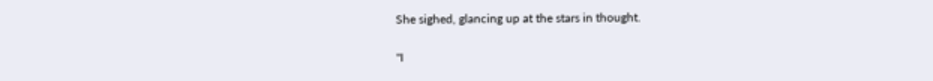She sighed, glancing up at the stars in thought.

"I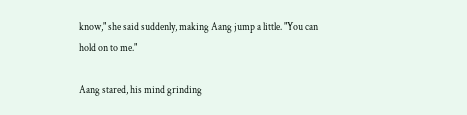know," she said suddenly, making Aang jump a little. "You can hold on to me."

Aang stared, his mind grinding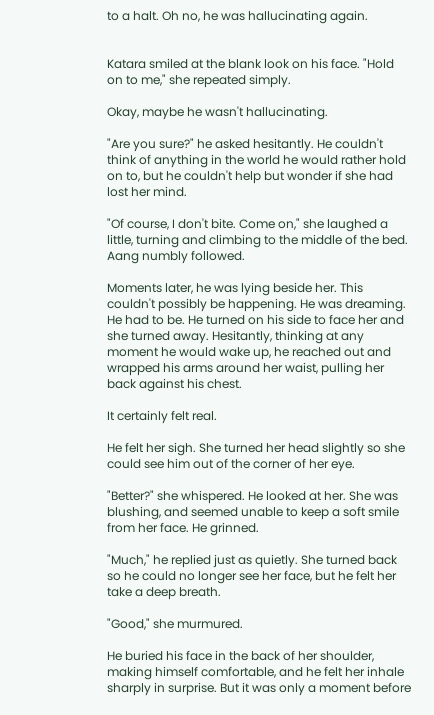to a halt. Oh no, he was hallucinating again.


Katara smiled at the blank look on his face. "Hold on to me," she repeated simply.

Okay, maybe he wasn't hallucinating.

"Are you sure?" he asked hesitantly. He couldn't think of anything in the world he would rather hold on to, but he couldn't help but wonder if she had lost her mind.

"Of course, I don't bite. Come on," she laughed a little, turning and climbing to the middle of the bed. Aang numbly followed.

Moments later, he was lying beside her. This couldn't possibly be happening. He was dreaming. He had to be. He turned on his side to face her and she turned away. Hesitantly, thinking at any moment he would wake up, he reached out and wrapped his arms around her waist, pulling her back against his chest.

It certainly felt real.

He felt her sigh. She turned her head slightly so she could see him out of the corner of her eye.

"Better?" she whispered. He looked at her. She was blushing, and seemed unable to keep a soft smile from her face. He grinned.

"Much," he replied just as quietly. She turned back so he could no longer see her face, but he felt her take a deep breath.

"Good," she murmured.

He buried his face in the back of her shoulder, making himself comfortable, and he felt her inhale sharply in surprise. But it was only a moment before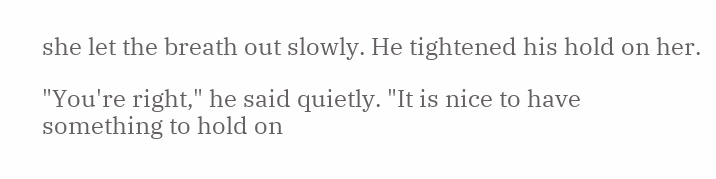she let the breath out slowly. He tightened his hold on her.

"You're right," he said quietly. "It is nice to have something to hold on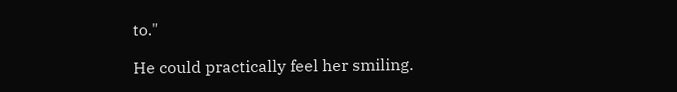to."

He could practically feel her smiling.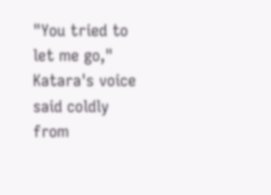"You tried to let me go," Katara's voice said coldly from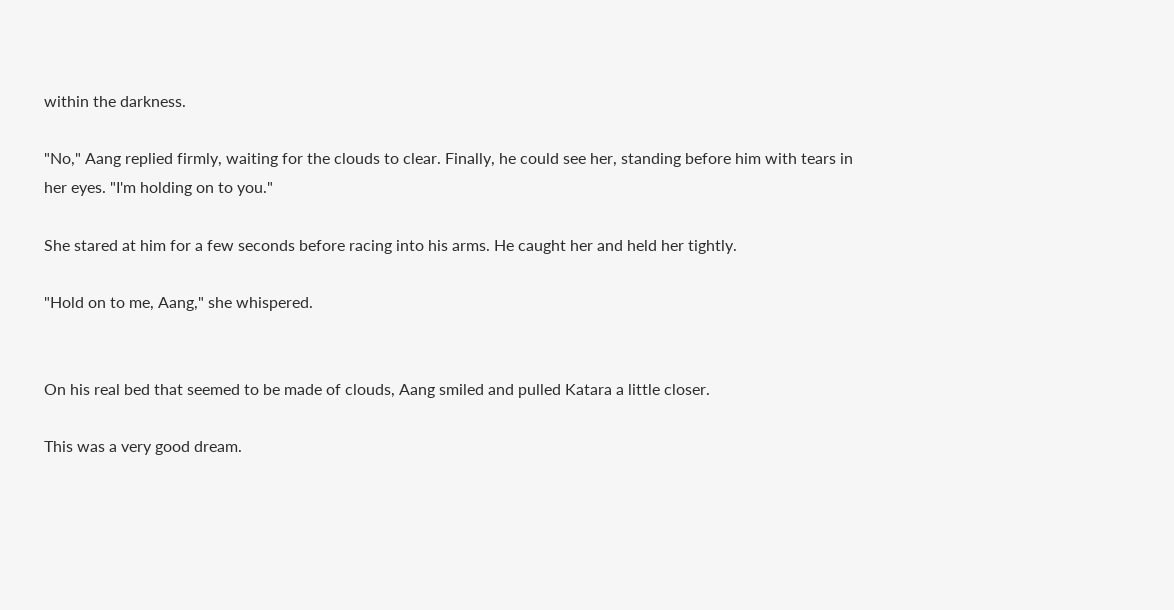within the darkness.

"No," Aang replied firmly, waiting for the clouds to clear. Finally, he could see her, standing before him with tears in her eyes. "I'm holding on to you."

She stared at him for a few seconds before racing into his arms. He caught her and held her tightly.

"Hold on to me, Aang," she whispered.


On his real bed that seemed to be made of clouds, Aang smiled and pulled Katara a little closer.

This was a very good dream.